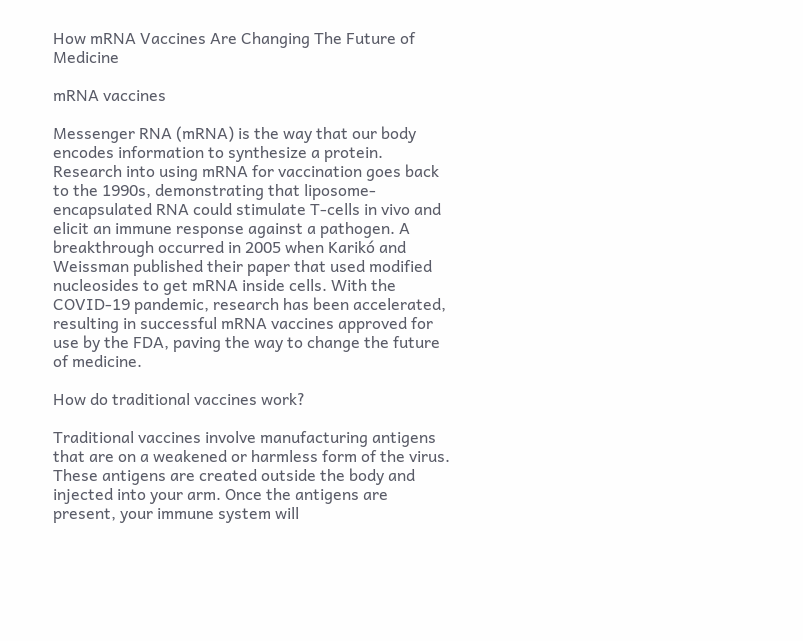How mRNA Vaccines Are Changing The Future of Medicine

mRNA vaccines

Messenger RNA (mRNA) is the way that our body encodes information to synthesize a protein. Research into using mRNA for vaccination goes back to the 1990s, demonstrating that liposome-encapsulated RNA could stimulate T-cells in vivo and elicit an immune response against a pathogen. A breakthrough occurred in 2005 when Karikó and Weissman published their paper that used modified nucleosides to get mRNA inside cells. With the COVID-19 pandemic, research has been accelerated, resulting in successful mRNA vaccines approved for use by the FDA, paving the way to change the future of medicine.

How do traditional vaccines work?

Traditional vaccines involve manufacturing antigens that are on a weakened or harmless form of the virus. These antigens are created outside the body and injected into your arm. Once the antigens are present, your immune system will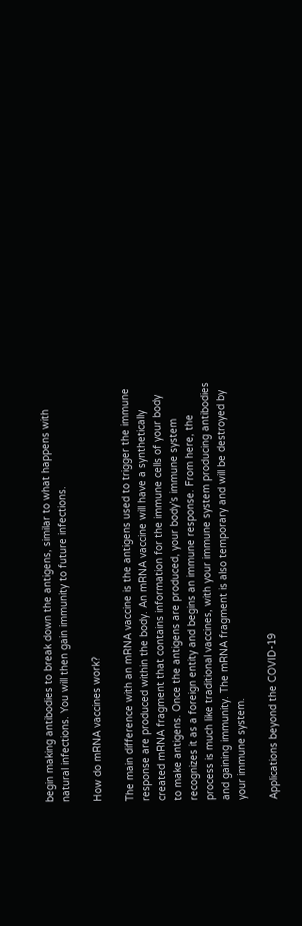begin making antibodies to break down the antigens, similar to what happens with natural infections. You will then gain immunity to future infections.

How do mRNA vaccines work?

The main difference with an mRNA vaccine is the antigens used to trigger the immune response are produced within the body. An mRNA vaccine will have a synthetically created mRNA fragment that contains information for the immune cells of your body to make antigens. Once the antigens are produced, your body’s immune system recognizes it as a foreign entity and begins an immune response. From here, the process is much like traditional vaccines, with your immune system producing antibodies and gaining immunity. The mRNA fragment is also temporary and will be destroyed by your immune system.

Applications beyond the COVID-19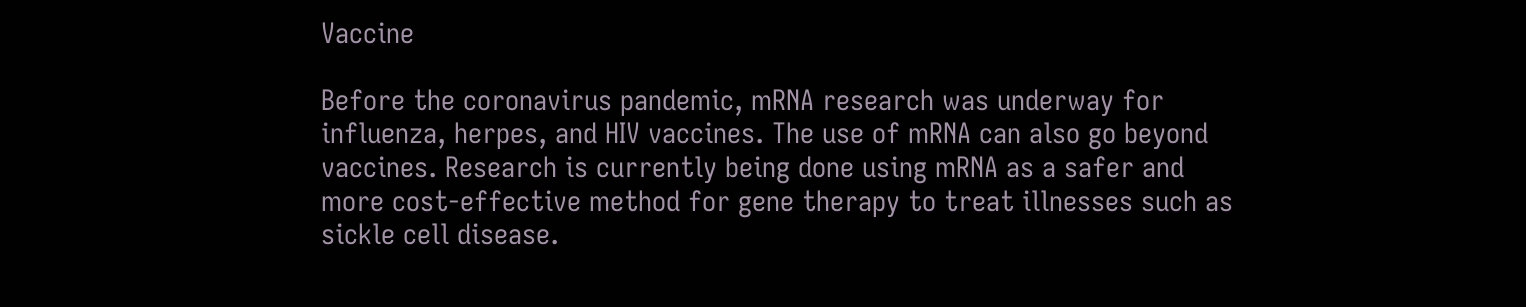Vaccine

Before the coronavirus pandemic, mRNA research was underway for influenza, herpes, and HIV vaccines. The use of mRNA can also go beyond vaccines. Research is currently being done using mRNA as a safer and more cost-effective method for gene therapy to treat illnesses such as sickle cell disease.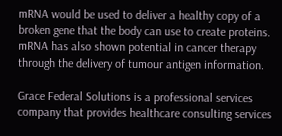mRNA would be used to deliver a healthy copy of a broken gene that the body can use to create proteins. mRNA has also shown potential in cancer therapy through the delivery of tumour antigen information.

Grace Federal Solutions is a professional services company that provides healthcare consulting services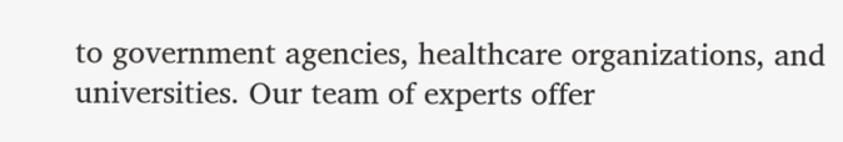to government agencies, healthcare organizations, and universities. Our team of experts offer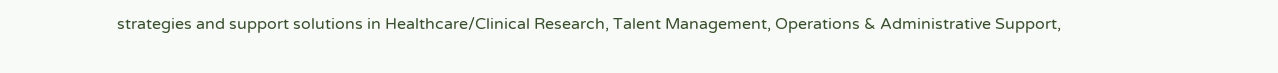strategies and support solutions in Healthcare/Clinical Research, Talent Management, Operations & Administrative Support,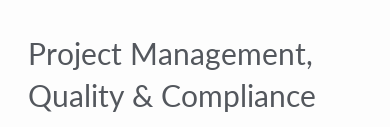Project Management, Quality & Compliance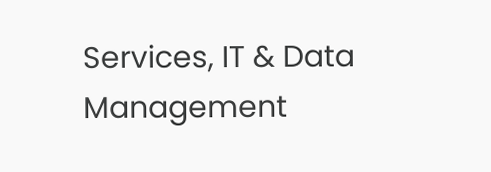Services, IT & Data Management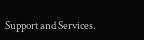Support and Services.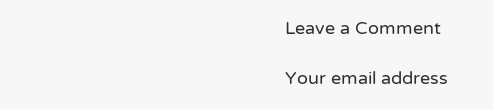Leave a Comment

Your email address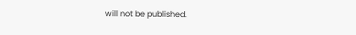will not be published.